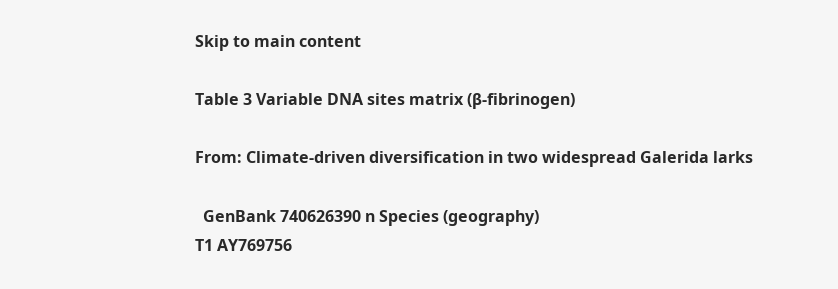Skip to main content

Table 3 Variable DNA sites matrix (β-fibrinogen)

From: Climate-driven diversification in two widespread Galerida larks

  GenBank 740626390 n Species (geography)
T1 AY769756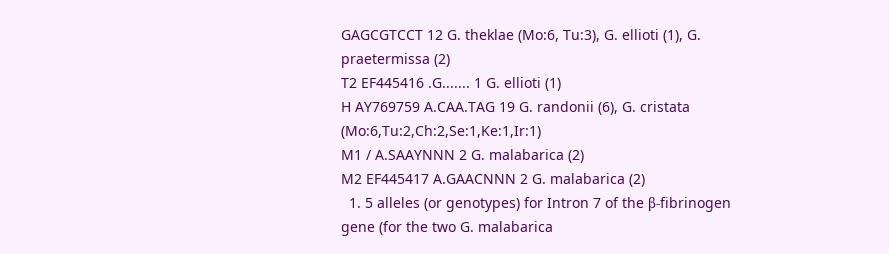GAGCGTCCT 12 G. theklae (Mo:6, Tu:3), G. ellioti (1), G. praetermissa (2)
T2 EF445416 .G....... 1 G. ellioti (1)
H AY769759 A.CAA.TAG 19 G. randonii (6), G. cristata (Mo:6,Tu:2,Ch:2,Se:1,Ke:1,Ir:1)
M1 / A.SAAYNNN 2 G. malabarica (2)
M2 EF445417 A.GAACNNN 2 G. malabarica (2)
  1. 5 alleles (or genotypes) for Intron 7 of the β-fibrinogen gene (for the two G. malabarica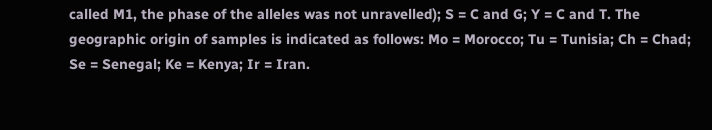called M1, the phase of the alleles was not unravelled); S = C and G; Y = C and T. The geographic origin of samples is indicated as follows: Mo = Morocco; Tu = Tunisia; Ch = Chad; Se = Senegal; Ke = Kenya; Ir = Iran.